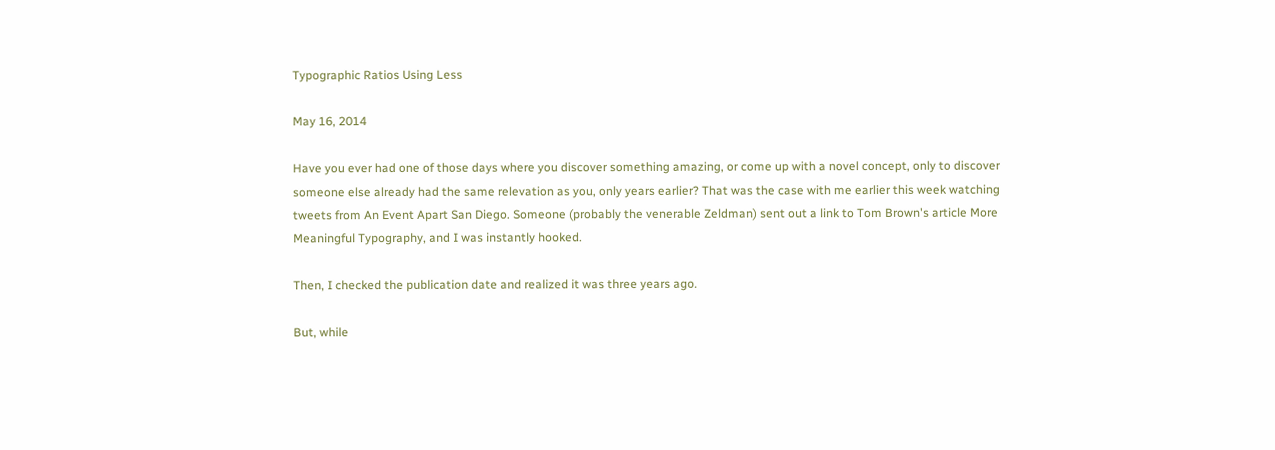Typographic Ratios Using Less

May 16, 2014

Have you ever had one of those days where you discover something amazing, or come up with a novel concept, only to discover someone else already had the same relevation as you, only years earlier? That was the case with me earlier this week watching tweets from An Event Apart San Diego. Someone (probably the venerable Zeldman) sent out a link to Tom Brown's article More Meaningful Typography, and I was instantly hooked.

Then, I checked the publication date and realized it was three years ago.

But, while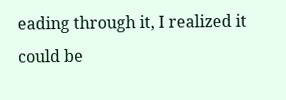eading through it, I realized it could be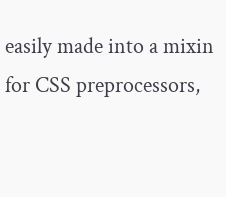easily made into a mixin for CSS preprocessors,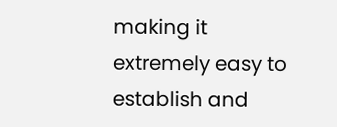making it extremely easy to establish and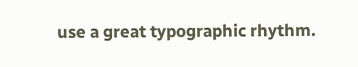use a great typographic rhythm.